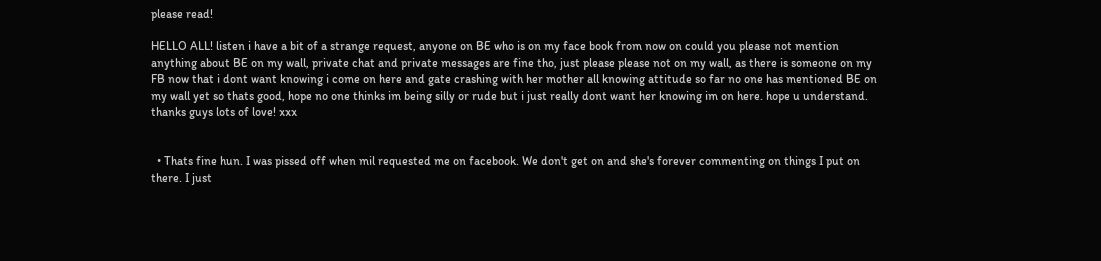please read!

HELLO ALL! listen i have a bit of a strange request, anyone on BE who is on my face book from now on could you please not mention anything about BE on my wall, private chat and private messages are fine tho, just please please not on my wall, as there is someone on my FB now that i dont want knowing i come on here and gate crashing with her mother all knowing attitude so far no one has mentioned BE on my wall yet so thats good, hope no one thinks im being silly or rude but i just really dont want her knowing im on here. hope u understand. thanks guys lots of love! xxx


  • Thats fine hun. I was pissed off when mil requested me on facebook. We don't get on and she's forever commenting on things I put on there. I just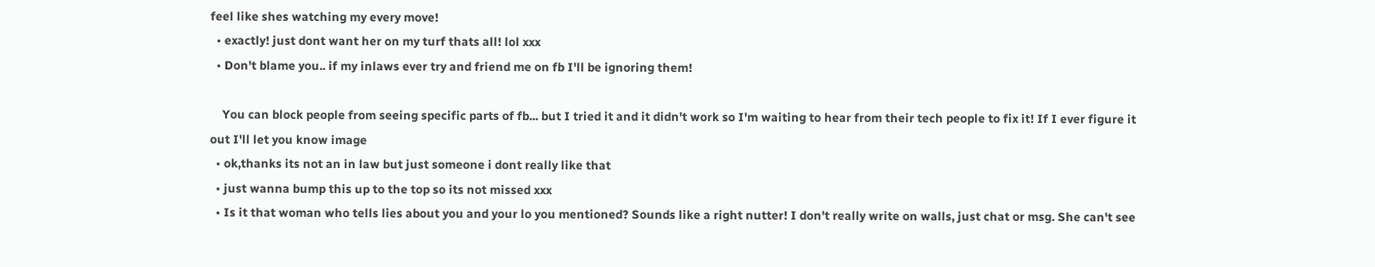feel like shes watching my every move!
  • exactly! just dont want her on my turf thats all! lol xxx
  • Don't blame you.. if my inlaws ever try and friend me on fb I'll be ignoring them!

    You can block people from seeing specific parts of fb... but I tried it and it didn't work so I'm waiting to hear from their tech people to fix it! If I ever figure it out I'll let you know image
  • ok,thanks its not an in law but just someone i dont really like that
  • just wanna bump this up to the top so its not missed xxx
  • Is it that woman who tells lies about you and your lo you mentioned? Sounds like a right nutter! I don't really write on walls, just chat or msg. She can't see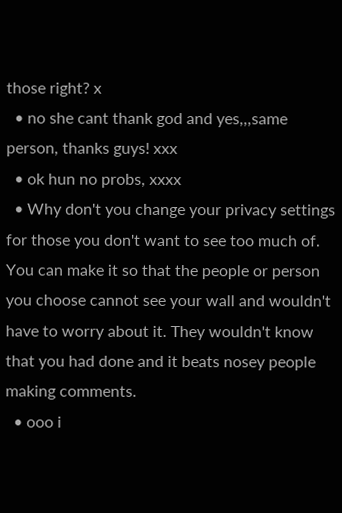those right? x
  • no she cant thank god and yes,,,same person, thanks guys! xxx
  • ok hun no probs, xxxx
  • Why don't you change your privacy settings for those you don't want to see too much of. You can make it so that the people or person you choose cannot see your wall and wouldn't have to worry about it. They wouldn't know that you had done and it beats nosey people making comments.
  • ooo i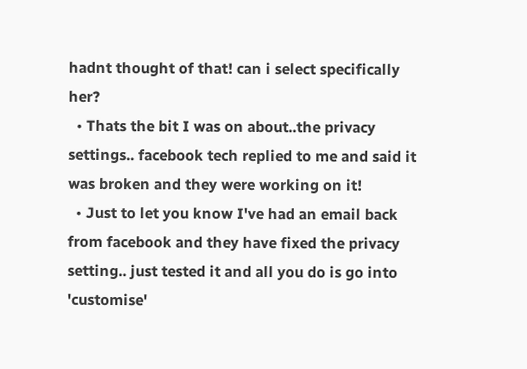hadnt thought of that! can i select specifically her?
  • Thats the bit I was on about..the privacy settings.. facebook tech replied to me and said it was broken and they were working on it!
  • Just to let you know I've had an email back from facebook and they have fixed the privacy setting.. just tested it and all you do is go into 'customise'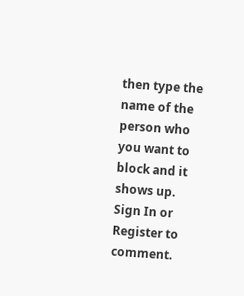then type the name of the person who you want to block and it shows up.
Sign In or Register to comment.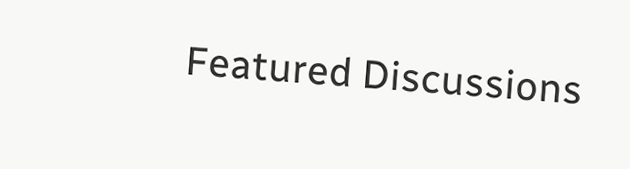Featured Discussions